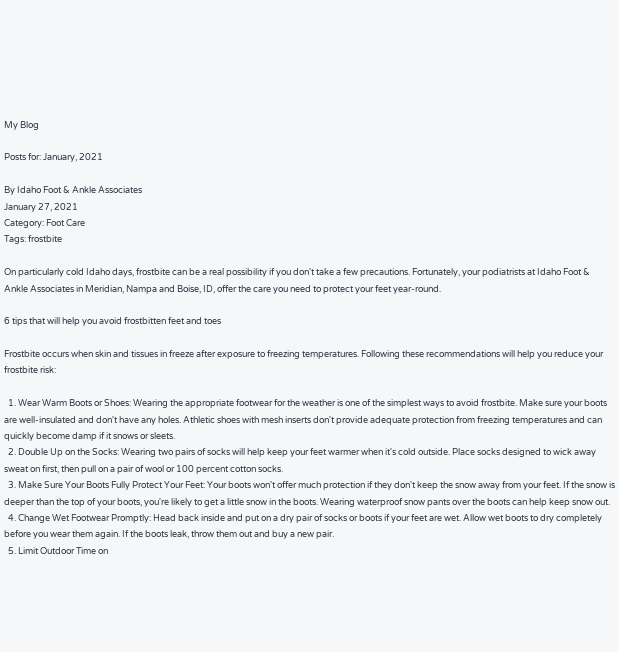My Blog

Posts for: January, 2021

By Idaho Foot & Ankle Associates
January 27, 2021
Category: Foot Care
Tags: frostbite

On particularly cold Idaho days, frostbite can be a real possibility if you don't take a few precautions. Fortunately, your podiatrists at Idaho Foot & Ankle Associates in Meridian, Nampa and Boise, ID, offer the care you need to protect your feet year-round.

6 tips that will help you avoid frostbitten feet and toes

Frostbite occurs when skin and tissues in freeze after exposure to freezing temperatures. Following these recommendations will help you reduce your frostbite risk:

  1. Wear Warm Boots or Shoes: Wearing the appropriate footwear for the weather is one of the simplest ways to avoid frostbite. Make sure your boots are well-insulated and don't have any holes. Athletic shoes with mesh inserts don't provide adequate protection from freezing temperatures and can quickly become damp if it snows or sleets.
  2. Double Up on the Socks: Wearing two pairs of socks will help keep your feet warmer when it's cold outside. Place socks designed to wick away sweat on first, then pull on a pair of wool or 100 percent cotton socks.
  3. Make Sure Your Boots Fully Protect Your Feet: Your boots won't offer much protection if they don't keep the snow away from your feet. If the snow is deeper than the top of your boots, you're likely to get a little snow in the boots. Wearing waterproof snow pants over the boots can help keep snow out.
  4. Change Wet Footwear Promptly: Head back inside and put on a dry pair of socks or boots if your feet are wet. Allow wet boots to dry completely before you wear them again. If the boots leak, throw them out and buy a new pair.
  5. Limit Outdoor Time on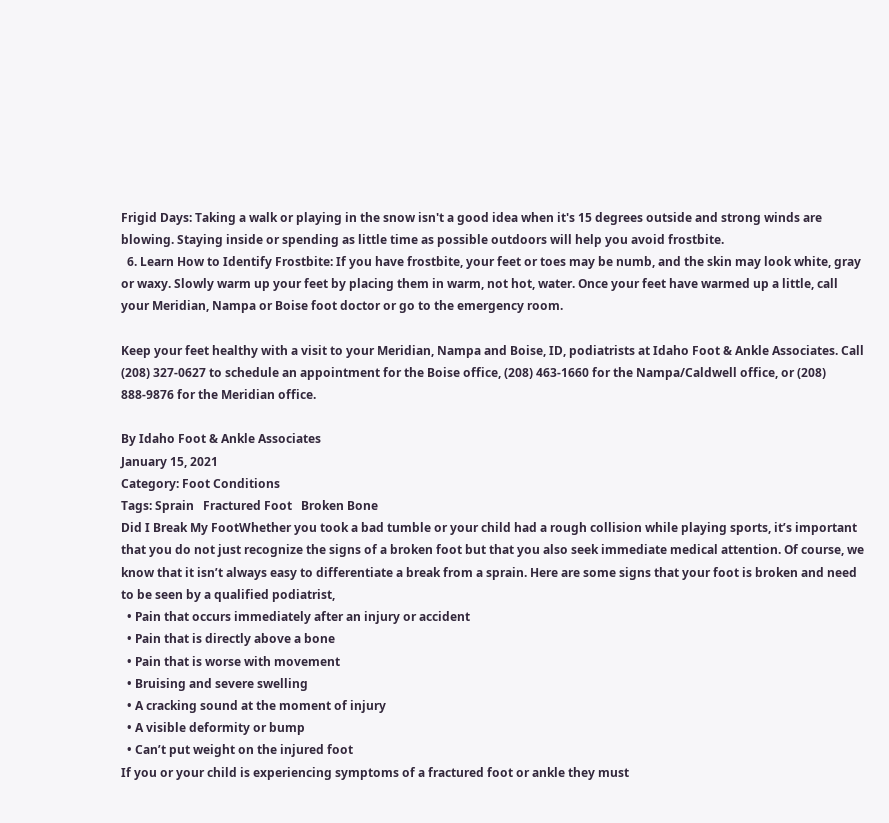Frigid Days: Taking a walk or playing in the snow isn't a good idea when it's 15 degrees outside and strong winds are blowing. Staying inside or spending as little time as possible outdoors will help you avoid frostbite.
  6. Learn How to Identify Frostbite: If you have frostbite, your feet or toes may be numb, and the skin may look white, gray or waxy. Slowly warm up your feet by placing them in warm, not hot, water. Once your feet have warmed up a little, call your Meridian, Nampa or Boise foot doctor or go to the emergency room.

Keep your feet healthy with a visit to your Meridian, Nampa and Boise, ID, podiatrists at Idaho Foot & Ankle Associates. Call (208) 327-0627 to schedule an appointment for the Boise office, (208) 463-1660 for the Nampa/Caldwell office, or (208) 888-9876 for the Meridian office.

By Idaho Foot & Ankle Associates
January 15, 2021
Category: Foot Conditions
Tags: Sprain   Fractured Foot   Broken Bone
Did I Break My FootWhether you took a bad tumble or your child had a rough collision while playing sports, it’s important that you do not just recognize the signs of a broken foot but that you also seek immediate medical attention. Of course, we know that it isn’t always easy to differentiate a break from a sprain. Here are some signs that your foot is broken and need to be seen by a qualified podiatrist,
  • Pain that occurs immediately after an injury or accident
  • Pain that is directly above a bone
  • Pain that is worse with movement
  • Bruising and severe swelling
  • A cracking sound at the moment of injury
  • A visible deformity or bump
  • Can’t put weight on the injured foot
If you or your child is experiencing symptoms of a fractured foot or ankle they must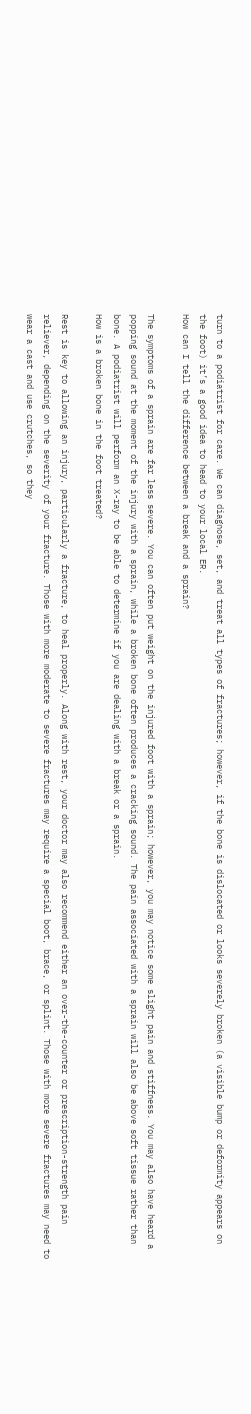turn to a podiatrist for care. We can diagnose, set, and treat all types of fractures; however, if the bone is dislocated or looks severely broken (a visible bump or deformity appears on the foot) it’s a good idea to head to your local ER.
How can I tell the difference between a break and a sprain?

The symptoms of a sprain are far less severe. You can often put weight on the injured foot with a sprain; however, you may notice some slight pain and stiffness. You may also have heard a popping sound at the moment of the injury with a sprain, while a broken bone often produces a cracking sound. The pain associated with a sprain will also be above soft tissue rather than bone. A podiatrist will perform an X-ray to be able to determine if you are dealing with a break or a sprain.
How is a broken bone in the foot treated?

Rest is key to allowing an injury, particularly a fracture, to heal properly. Along with rest, your doctor may also recommend either an over-the-counter or prescription-strength pain reliever, depending on the severity of your fracture. Those with more moderate to severe fractures may require a special boot, brace, or splint. Those with more severe fractures may need to wear a cast and use crutches, so they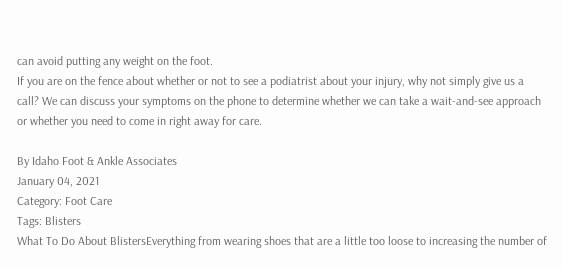can avoid putting any weight on the foot.
If you are on the fence about whether or not to see a podiatrist about your injury, why not simply give us a call? We can discuss your symptoms on the phone to determine whether we can take a wait-and-see approach or whether you need to come in right away for care.

By Idaho Foot & Ankle Associates
January 04, 2021
Category: Foot Care
Tags: Blisters
What To Do About BlistersEverything from wearing shoes that are a little too loose to increasing the number of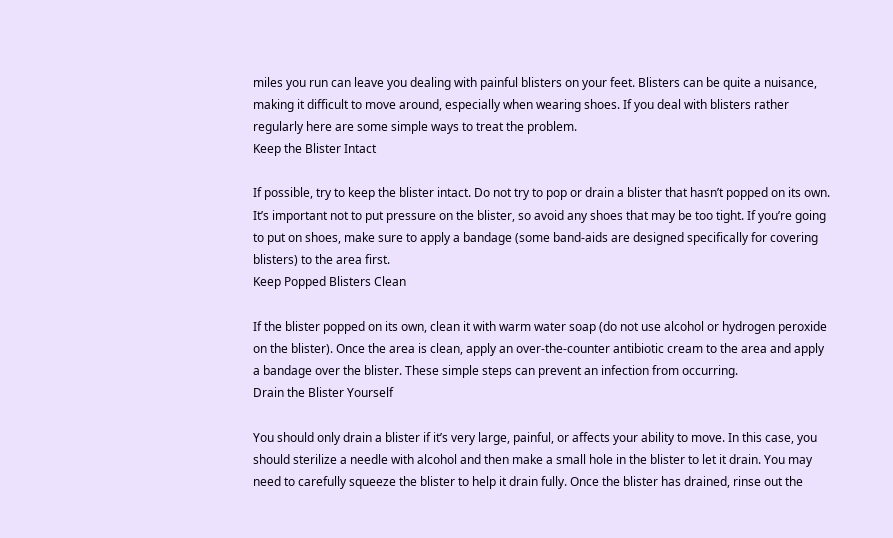miles you run can leave you dealing with painful blisters on your feet. Blisters can be quite a nuisance, making it difficult to move around, especially when wearing shoes. If you deal with blisters rather regularly here are some simple ways to treat the problem.
Keep the Blister Intact

If possible, try to keep the blister intact. Do not try to pop or drain a blister that hasn’t popped on its own. It’s important not to put pressure on the blister, so avoid any shoes that may be too tight. If you’re going to put on shoes, make sure to apply a bandage (some band-aids are designed specifically for covering blisters) to the area first.
Keep Popped Blisters Clean

If the blister popped on its own, clean it with warm water soap (do not use alcohol or hydrogen peroxide on the blister). Once the area is clean, apply an over-the-counter antibiotic cream to the area and apply a bandage over the blister. These simple steps can prevent an infection from occurring.
Drain the Blister Yourself

You should only drain a blister if it’s very large, painful, or affects your ability to move. In this case, you should sterilize a needle with alcohol and then make a small hole in the blister to let it drain. You may need to carefully squeeze the blister to help it drain fully. Once the blister has drained, rinse out the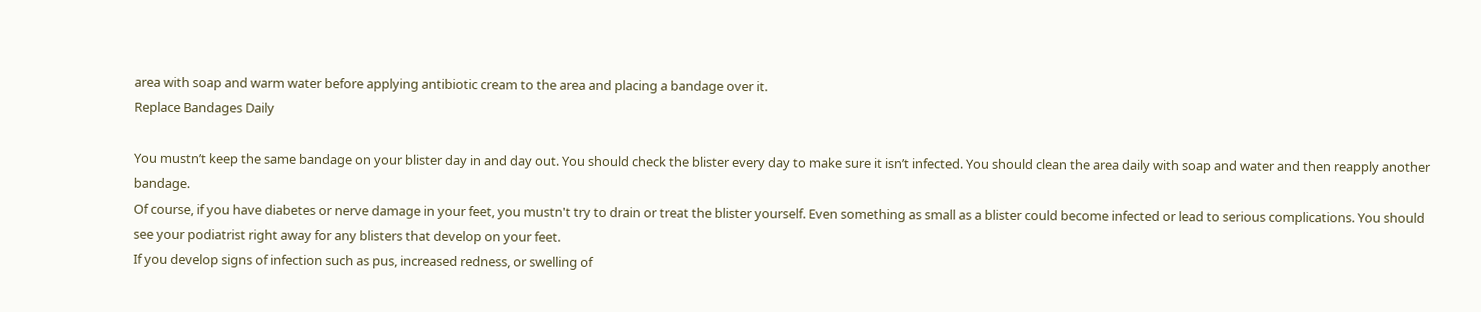area with soap and warm water before applying antibiotic cream to the area and placing a bandage over it.
Replace Bandages Daily

You mustn’t keep the same bandage on your blister day in and day out. You should check the blister every day to make sure it isn’t infected. You should clean the area daily with soap and water and then reapply another bandage.
Of course, if you have diabetes or nerve damage in your feet, you mustn't try to drain or treat the blister yourself. Even something as small as a blister could become infected or lead to serious complications. You should see your podiatrist right away for any blisters that develop on your feet.
If you develop signs of infection such as pus, increased redness, or swelling of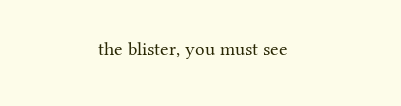the blister, you must see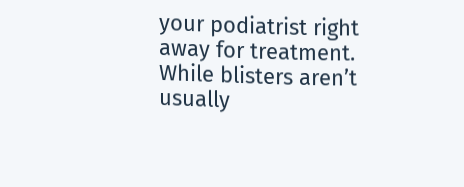your podiatrist right away for treatment. While blisters aren’t usually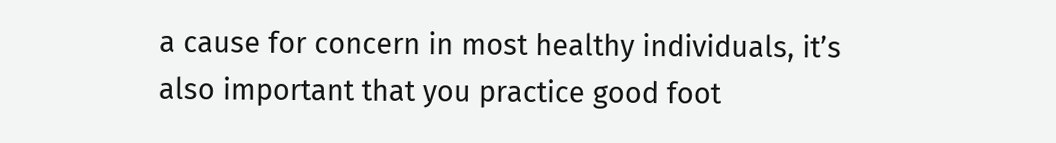a cause for concern in most healthy individuals, it’s also important that you practice good foot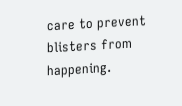care to prevent blisters from happening.